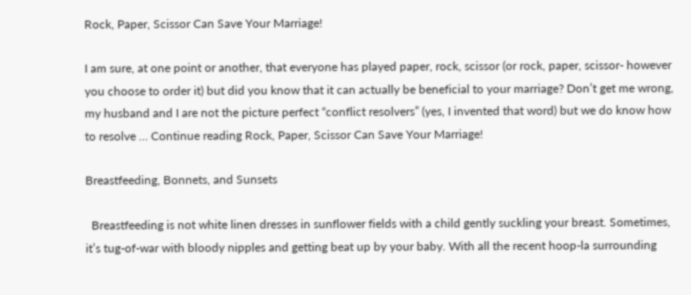Rock, Paper, Scissor Can Save Your Marriage!

I am sure, at one point or another, that everyone has played paper, rock, scissor (or rock, paper, scissor- however you choose to order it) but did you know that it can actually be beneficial to your marriage? Don’t get me wrong, my husband and I are not the picture perfect “conflict resolvers” (yes, I invented that word) but we do know how to resolve … Continue reading Rock, Paper, Scissor Can Save Your Marriage!

Breastfeeding, Bonnets, and Sunsets

  Breastfeeding is not white linen dresses in sunflower fields with a child gently suckling your breast. Sometimes, it’s tug-of-war with bloody nipples and getting beat up by your baby. With all the recent hoop-la surrounding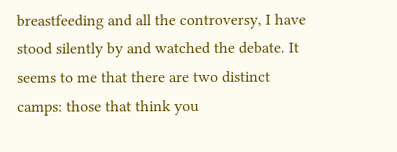breastfeeding and all the controversy, I have stood silently by and watched the debate. It seems to me that there are two distinct camps: those that think you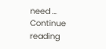need … Continue reading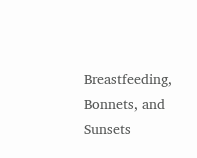Breastfeeding, Bonnets, and Sunsets